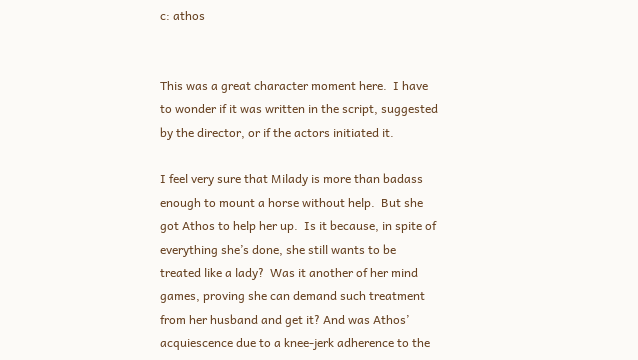c: athos


This was a great character moment here.  I have to wonder if it was written in the script, suggested by the director, or if the actors initiated it.

I feel very sure that Milady is more than badass enough to mount a horse without help.  But she got Athos to help her up.  Is it because, in spite of everything she’s done, she still wants to be treated like a lady?  Was it another of her mind games, proving she can demand such treatment from her husband and get it? And was Athos’ acquiescence due to a knee-jerk adherence to the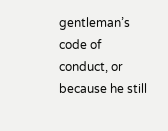gentleman’s code of conduct, or because he still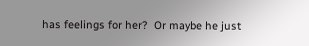has feelings for her?  Or maybe he just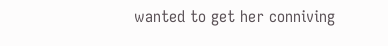wanted to get her conniving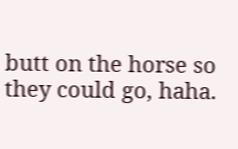butt on the horse so they could go, haha.